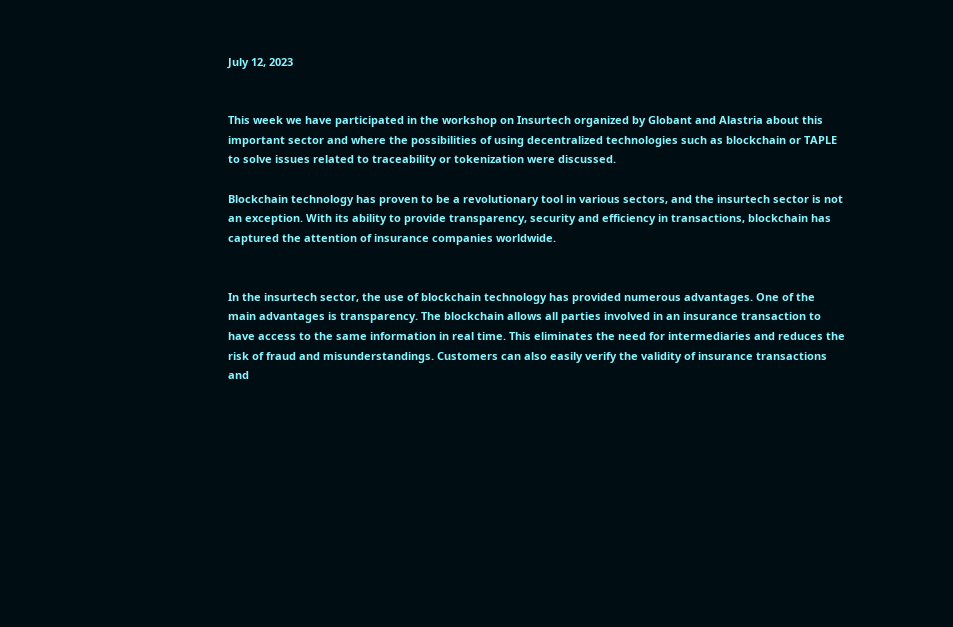July 12, 2023


This week we have participated in the workshop on Insurtech organized by Globant and Alastria about this important sector and where the possibilities of using decentralized technologies such as blockchain or TAPLE to solve issues related to traceability or tokenization were discussed.

Blockchain technology has proven to be a revolutionary tool in various sectors, and the insurtech sector is not an exception. With its ability to provide transparency, security and efficiency in transactions, blockchain has captured the attention of insurance companies worldwide.


In the insurtech sector, the use of blockchain technology has provided numerous advantages. One of the main advantages is transparency. The blockchain allows all parties involved in an insurance transaction to have access to the same information in real time. This eliminates the need for intermediaries and reduces the risk of fraud and misunderstandings. Customers can also easily verify the validity of insurance transactions and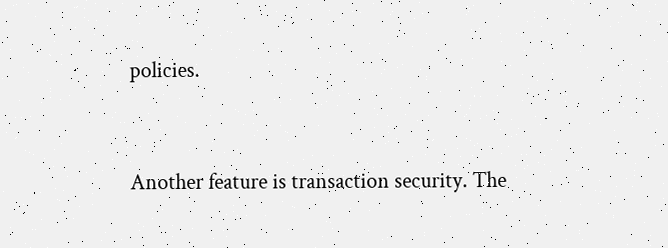policies.


Another feature is transaction security. The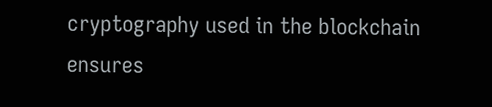cryptography used in the blockchain ensures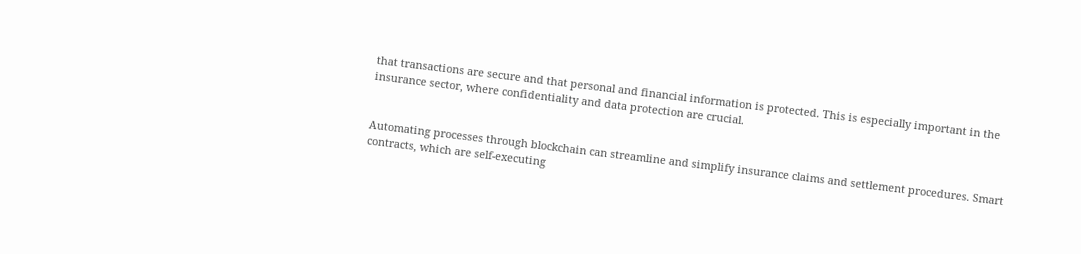that transactions are secure and that personal and financial information is protected. This is especially important in the insurance sector, where confidentiality and data protection are crucial.


Automating processes through blockchain can streamline and simplify insurance claims and settlement procedures. Smart contracts, which are self-executing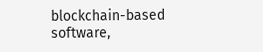blockchain-based software,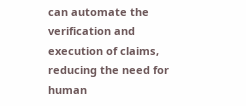can automate the verification and execution of claims, reducing the need for human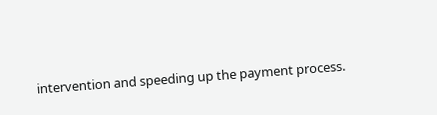intervention and speeding up the payment process.